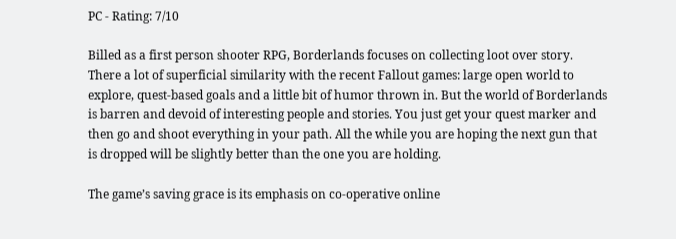PC - Rating: 7/10

Billed as a first person shooter RPG, Borderlands focuses on collecting loot over story. There a lot of superficial similarity with the recent Fallout games: large open world to explore, quest-based goals and a little bit of humor thrown in. But the world of Borderlands is barren and devoid of interesting people and stories. You just get your quest marker and then go and shoot everything in your path. All the while you are hoping the next gun that is dropped will be slightly better than the one you are holding.

The game’s saving grace is its emphasis on co-operative online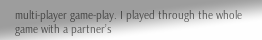multi-player game-play. I played through the whole game with a partner’s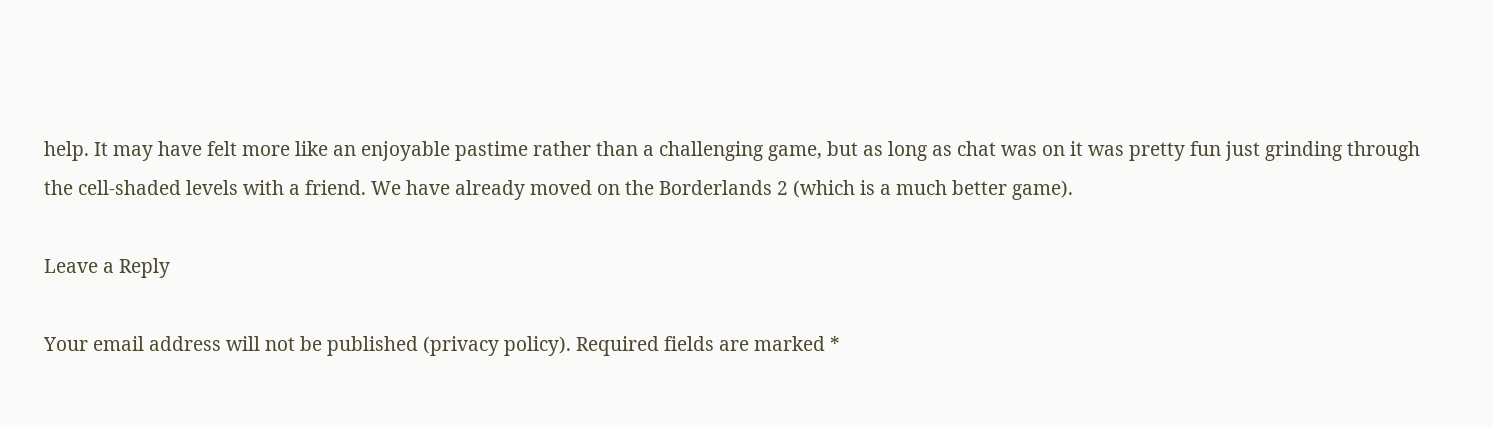help. It may have felt more like an enjoyable pastime rather than a challenging game, but as long as chat was on it was pretty fun just grinding through the cell-shaded levels with a friend. We have already moved on the Borderlands 2 (which is a much better game).

Leave a Reply

Your email address will not be published (privacy policy). Required fields are marked *